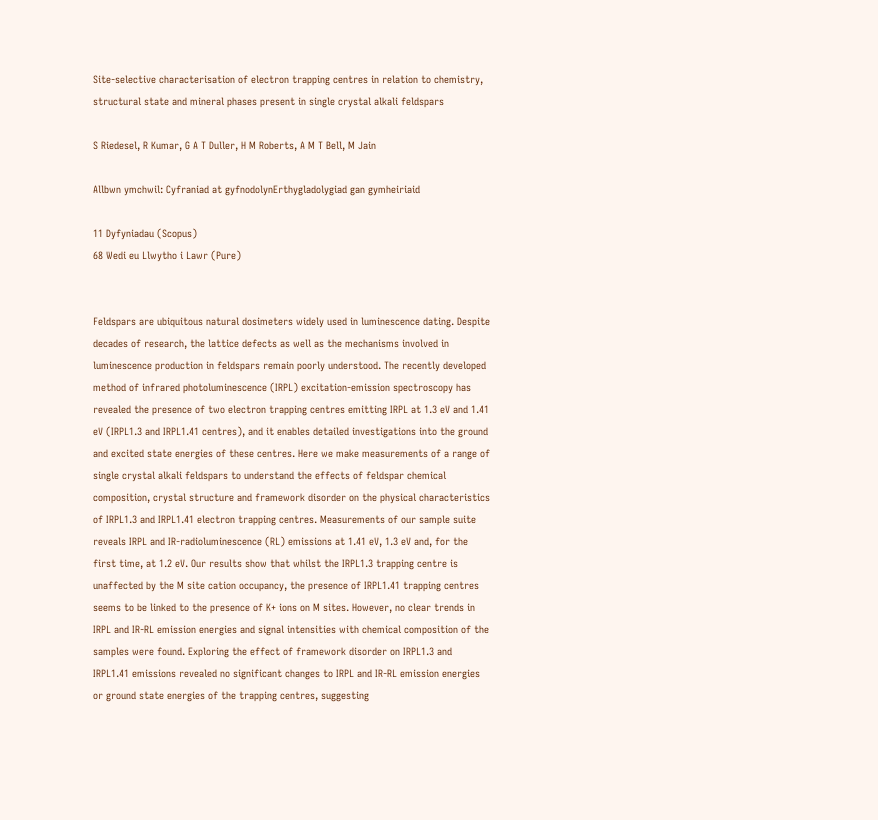Site-selective characterisation of electron trapping centres in relation to chemistry, structural state and mineral phases present in single crystal alkali feldspars

S Riedesel, R Kumar, G A T Duller, H M Roberts, A M T Bell, M Jain

Allbwn ymchwil: Cyfraniad at gyfnodolynErthygladolygiad gan gymheiriaid

11 Dyfyniadau (Scopus)
68 Wedi eu Llwytho i Lawr (Pure)


Feldspars are ubiquitous natural dosimeters widely used in luminescence dating. Despite decades of research, the lattice defects as well as the mechanisms involved in luminescence production in feldspars remain poorly understood. The recently developed method of infrared photoluminescence (IRPL) excitation-emission spectroscopy has revealed the presence of two electron trapping centres emitting IRPL at 1.3 eV and 1.41 eV (IRPL1.3 and IRPL1.41 centres), and it enables detailed investigations into the ground and excited state energies of these centres. Here we make measurements of a range of single crystal alkali feldspars to understand the effects of feldspar chemical composition, crystal structure and framework disorder on the physical characteristics of IRPL1.3 and IRPL1.41 electron trapping centres. Measurements of our sample suite reveals IRPL and IR-radioluminescence (RL) emissions at 1.41 eV, 1.3 eV and, for the first time, at 1.2 eV. Our results show that whilst the IRPL1.3 trapping centre is unaffected by the M site cation occupancy, the presence of IRPL1.41 trapping centres seems to be linked to the presence of K+ ions on M sites. However, no clear trends in IRPL and IR-RL emission energies and signal intensities with chemical composition of the samples were found. Exploring the effect of framework disorder on IRPL1.3 and IRPL1.41 emissions revealed no significant changes to IRPL and IR-RL emission energies or ground state energies of the trapping centres, suggesting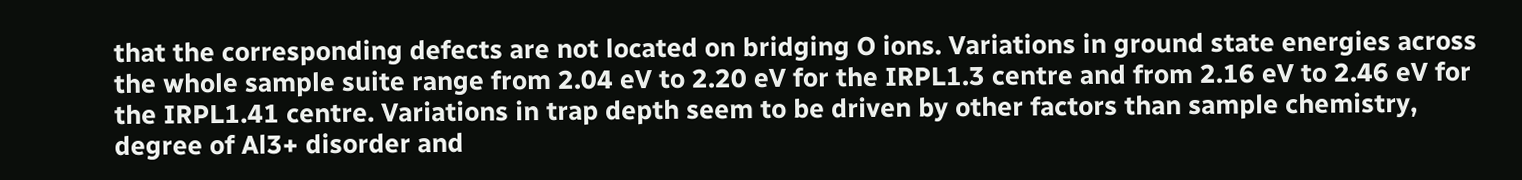that the corresponding defects are not located on bridging O ions. Variations in ground state energies across the whole sample suite range from 2.04 eV to 2.20 eV for the IRPL1.3 centre and from 2.16 eV to 2.46 eV for the IRPL1.41 centre. Variations in trap depth seem to be driven by other factors than sample chemistry, degree of Al3+ disorder and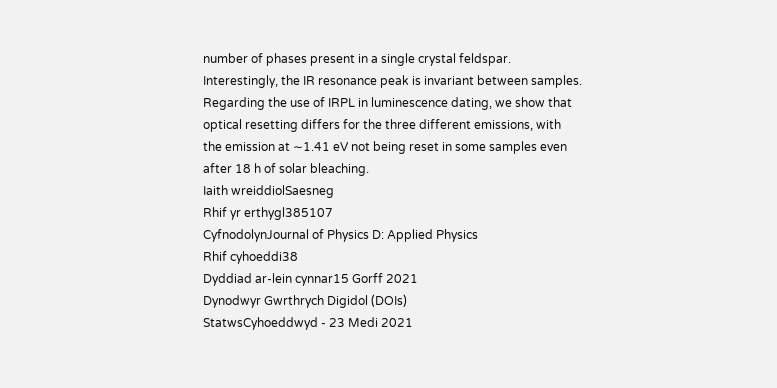number of phases present in a single crystal feldspar. Interestingly, the IR resonance peak is invariant between samples. Regarding the use of IRPL in luminescence dating, we show that optical resetting differs for the three different emissions, with the emission at ∼1.41 eV not being reset in some samples even after 18 h of solar bleaching.
Iaith wreiddiolSaesneg
Rhif yr erthygl385107
CyfnodolynJournal of Physics D: Applied Physics
Rhif cyhoeddi38
Dyddiad ar-lein cynnar15 Gorff 2021
Dynodwyr Gwrthrych Digidol (DOIs)
StatwsCyhoeddwyd - 23 Medi 2021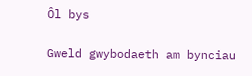Ôl bys

Gweld gwybodaeth am bynciau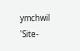ymchwil 'Site-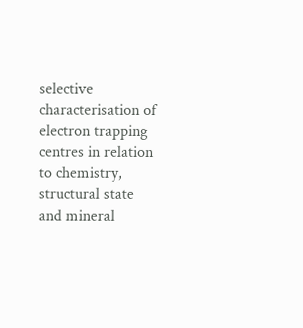selective characterisation of electron trapping centres in relation to chemistry, structural state and mineral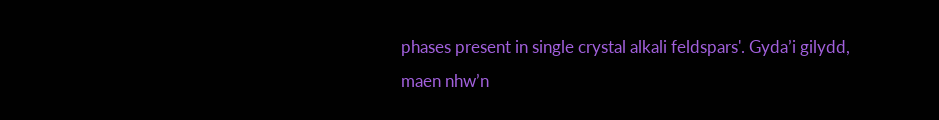phases present in single crystal alkali feldspars'. Gyda’i gilydd, maen nhw’n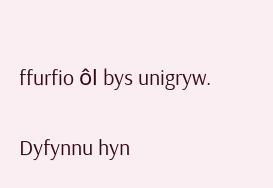ffurfio ôl bys unigryw.

Dyfynnu hyn